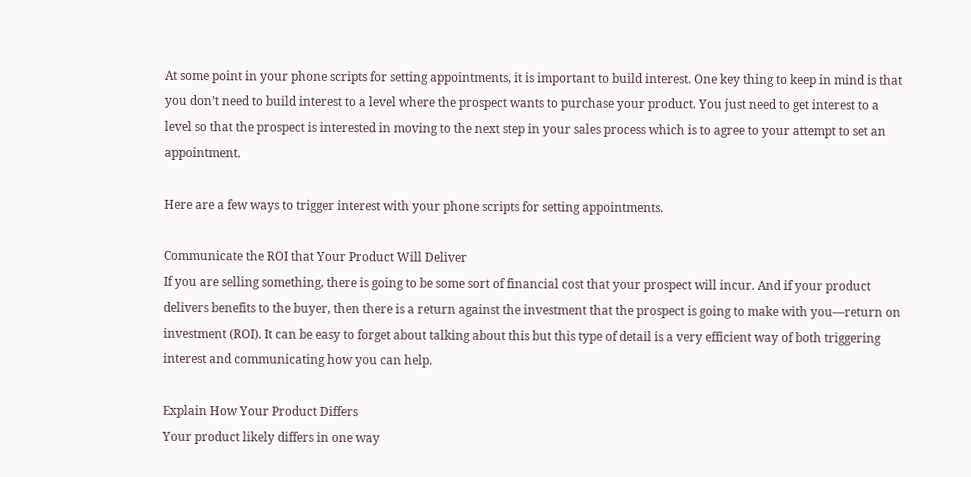At some point in your phone scripts for setting appointments, it is important to build interest. One key thing to keep in mind is that you don’t need to build interest to a level where the prospect wants to purchase your product. You just need to get interest to a level so that the prospect is interested in moving to the next step in your sales process which is to agree to your attempt to set an appointment.

Here are a few ways to trigger interest with your phone scripts for setting appointments.

Communicate the ROI that Your Product Will Deliver
If you are selling something, there is going to be some sort of financial cost that your prospect will incur. And if your product delivers benefits to the buyer, then there is a return against the investment that the prospect is going to make with you—return on investment (ROI). It can be easy to forget about talking about this but this type of detail is a very efficient way of both triggering interest and communicating how you can help.

Explain How Your Product Differs
Your product likely differs in one way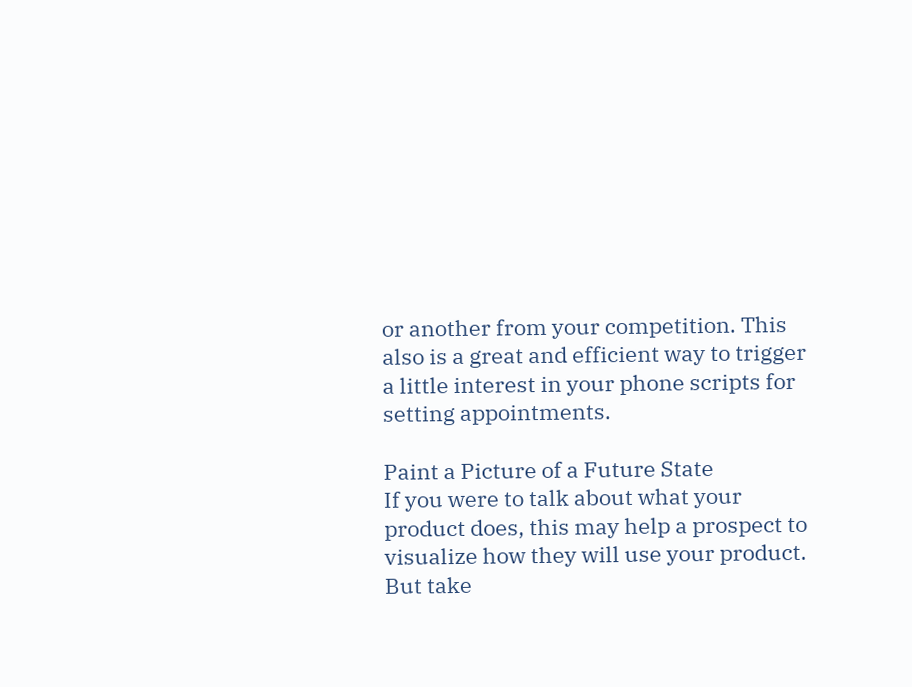or another from your competition. This also is a great and efficient way to trigger a little interest in your phone scripts for setting appointments.

Paint a Picture of a Future State
If you were to talk about what your product does, this may help a prospect to visualize how they will use your product. But take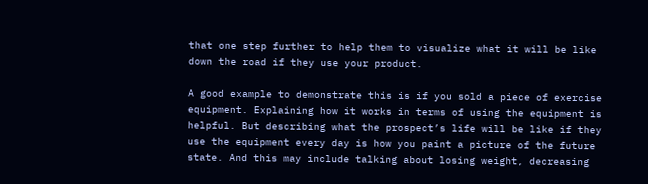that one step further to help them to visualize what it will be like down the road if they use your product.

A good example to demonstrate this is if you sold a piece of exercise equipment. Explaining how it works in terms of using the equipment is helpful. But describing what the prospect’s life will be like if they use the equipment every day is how you paint a picture of the future state. And this may include talking about losing weight, decreasing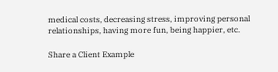medical costs, decreasing stress, improving personal relationships, having more fun, being happier, etc.

Share a Client Example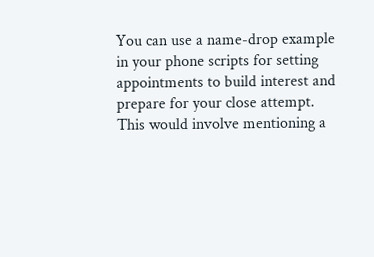You can use a name-drop example in your phone scripts for setting appointments to build interest and prepare for your close attempt. This would involve mentioning a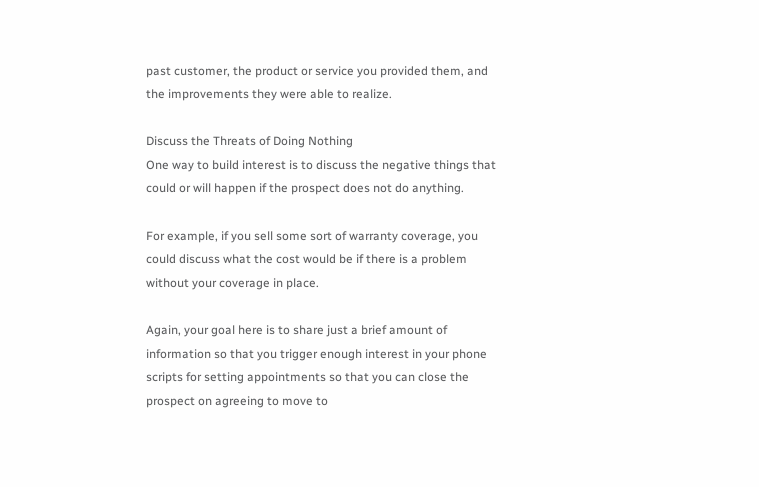past customer, the product or service you provided them, and the improvements they were able to realize.

Discuss the Threats of Doing Nothing
One way to build interest is to discuss the negative things that could or will happen if the prospect does not do anything.

For example, if you sell some sort of warranty coverage, you could discuss what the cost would be if there is a problem without your coverage in place.

Again, your goal here is to share just a brief amount of information so that you trigger enough interest in your phone scripts for setting appointments so that you can close the prospect on agreeing to move to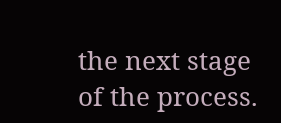the next stage of the process.